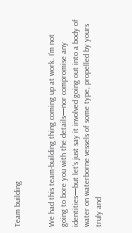Team building


We had this team-building thing coming up at work. I’m not going to bore you with the details—nor compromise any identities—but let’s just say it involved going out into a body of water on waterborne vessels of some type, propelled by yours truly and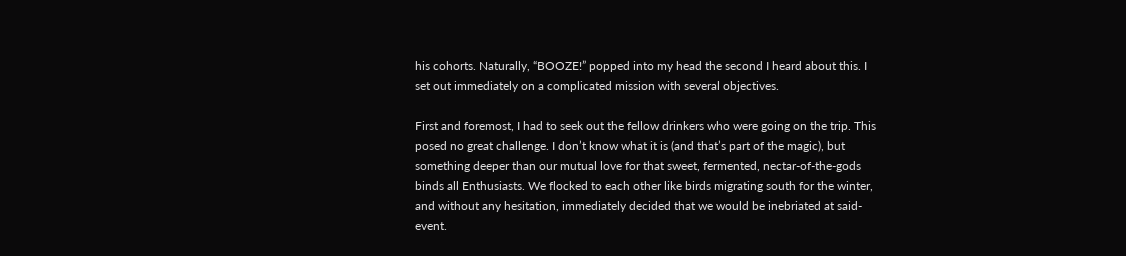his cohorts. Naturally, “BOOZE!” popped into my head the second I heard about this. I set out immediately on a complicated mission with several objectives.

First and foremost, I had to seek out the fellow drinkers who were going on the trip. This posed no great challenge. I don’t know what it is (and that’s part of the magic), but something deeper than our mutual love for that sweet, fermented, nectar-of-the-gods binds all Enthusiasts. We flocked to each other like birds migrating south for the winter, and without any hesitation, immediately decided that we would be inebriated at said-event.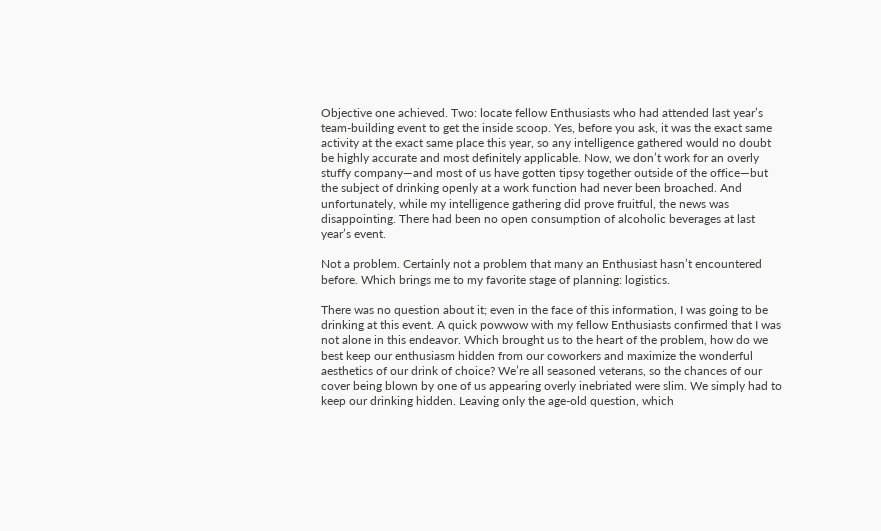Objective one achieved. Two: locate fellow Enthusiasts who had attended last year’s team-building event to get the inside scoop. Yes, before you ask, it was the exact same activity at the exact same place this year, so any intelligence gathered would no doubt be highly accurate and most definitely applicable. Now, we don’t work for an overly stuffy company—and most of us have gotten tipsy together outside of the office—but the subject of drinking openly at a work function had never been broached. And unfortunately, while my intelligence gathering did prove fruitful, the news was disappointing. There had been no open consumption of alcoholic beverages at last year’s event.

Not a problem. Certainly not a problem that many an Enthusiast hasn’t encountered before. Which brings me to my favorite stage of planning: logistics.

There was no question about it; even in the face of this information, I was going to be drinking at this event. A quick powwow with my fellow Enthusiasts confirmed that I was not alone in this endeavor. Which brought us to the heart of the problem, how do we best keep our enthusiasm hidden from our coworkers and maximize the wonderful aesthetics of our drink of choice? We’re all seasoned veterans, so the chances of our cover being blown by one of us appearing overly inebriated were slim. We simply had to keep our drinking hidden. Leaving only the age-old question, which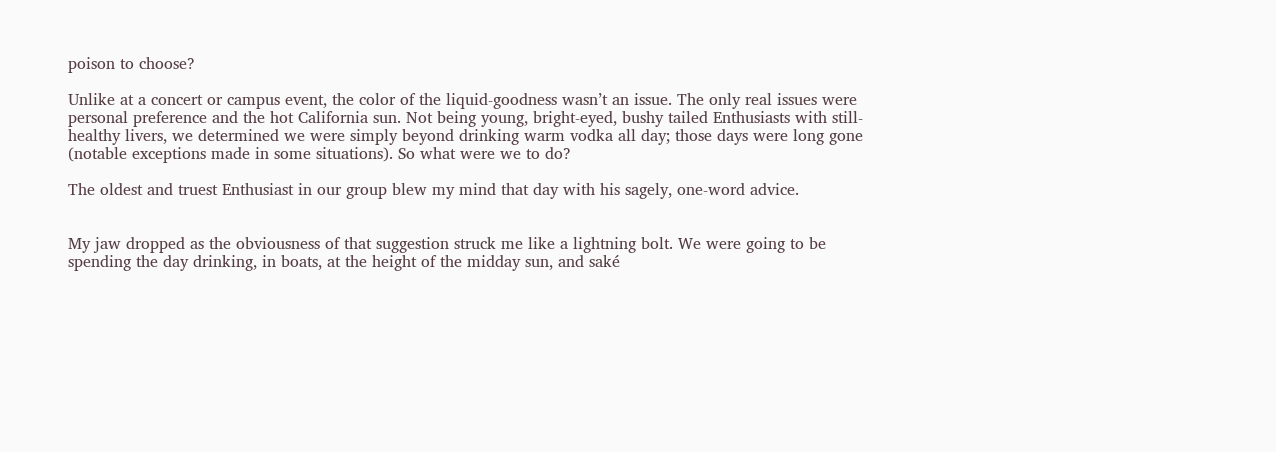poison to choose?

Unlike at a concert or campus event, the color of the liquid-goodness wasn’t an issue. The only real issues were personal preference and the hot California sun. Not being young, bright-eyed, bushy tailed Enthusiasts with still-healthy livers, we determined we were simply beyond drinking warm vodka all day; those days were long gone (notable exceptions made in some situations). So what were we to do?

The oldest and truest Enthusiast in our group blew my mind that day with his sagely, one-word advice.


My jaw dropped as the obviousness of that suggestion struck me like a lightning bolt. We were going to be spending the day drinking, in boats, at the height of the midday sun, and saké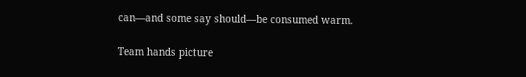can—and some say should—be consumed warm.

Team hands picture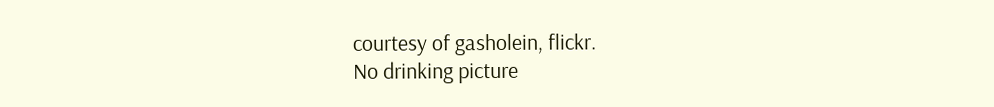courtesy of gasholein, flickr.
No drinking picture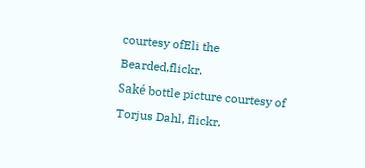courtesy ofEli the Bearded,flickr.
Saké bottle picture courtesy of Torjus Dahl, flickr.